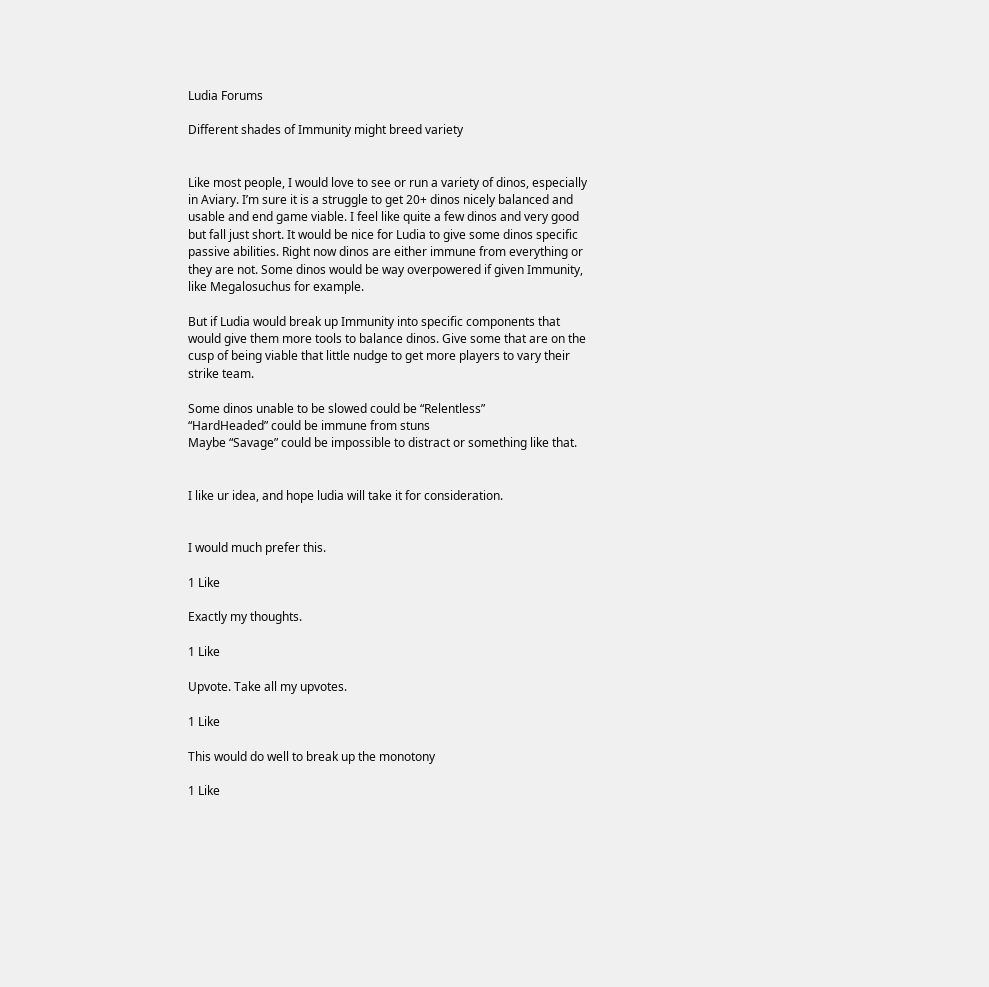Ludia Forums

Different shades of Immunity might breed variety


Like most people, I would love to see or run a variety of dinos, especially in Aviary. I’m sure it is a struggle to get 20+ dinos nicely balanced and usable and end game viable. I feel like quite a few dinos and very good but fall just short. It would be nice for Ludia to give some dinos specific passive abilities. Right now dinos are either immune from everything or they are not. Some dinos would be way overpowered if given Immunity, like Megalosuchus for example.

But if Ludia would break up Immunity into specific components that would give them more tools to balance dinos. Give some that are on the cusp of being viable that little nudge to get more players to vary their strike team.

Some dinos unable to be slowed could be “Relentless”
“HardHeaded” could be immune from stuns
Maybe “Savage” could be impossible to distract or something like that.


I like ur idea, and hope ludia will take it for consideration.


I would much prefer this.

1 Like

Exactly my thoughts.

1 Like

Upvote. Take all my upvotes.

1 Like

This would do well to break up the monotony

1 Like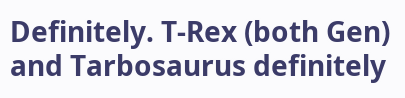Definitely. T-Rex (both Gen) and Tarbosaurus definitely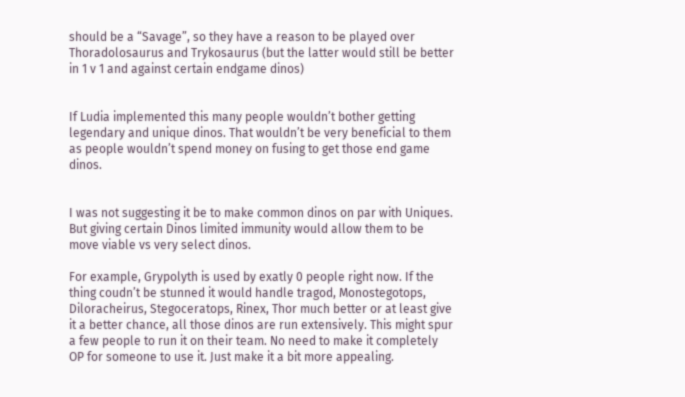should be a “Savage”, so they have a reason to be played over Thoradolosaurus and Trykosaurus (but the latter would still be better in 1 v 1 and against certain endgame dinos)


If Ludia implemented this many people wouldn’t bother getting legendary and unique dinos. That wouldn’t be very beneficial to them as people wouldn’t spend money on fusing to get those end game dinos.


I was not suggesting it be to make common dinos on par with Uniques. But giving certain Dinos limited immunity would allow them to be move viable vs very select dinos.

For example, Grypolyth is used by exatly 0 people right now. If the thing coudn’t be stunned it would handle tragod, Monostegotops, Diloracheirus, Stegoceratops, Rinex, Thor much better or at least give it a better chance, all those dinos are run extensively. This might spur a few people to run it on their team. No need to make it completely OP for someone to use it. Just make it a bit more appealing.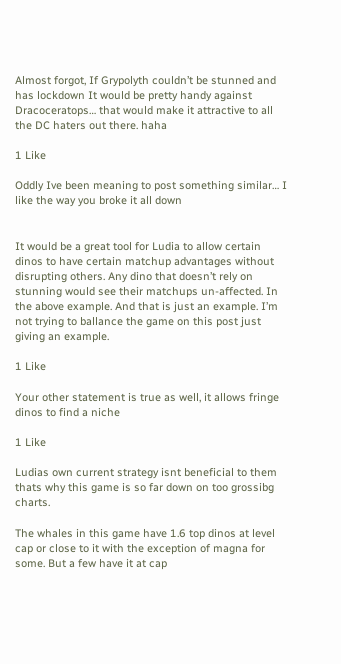Almost forgot, If Grypolyth couldn’t be stunned and has lockdown It would be pretty handy against Dracoceratops… that would make it attractive to all the DC haters out there. haha

1 Like

Oddly Ive been meaning to post something similar… I like the way you broke it all down


It would be a great tool for Ludia to allow certain dinos to have certain matchup advantages without disrupting others. Any dino that doesn’t rely on stunning would see their matchups un-affected. In the above example. And that is just an example. I’m not trying to ballance the game on this post just giving an example.

1 Like

Your other statement is true as well, it allows fringe dinos to find a niche

1 Like

Ludias own current strategy isnt beneficial to them thats why this game is so far down on too grossibg charts.

The whales in this game have 1.6 top dinos at level cap or close to it with the exception of magna for some. But a few have it at cap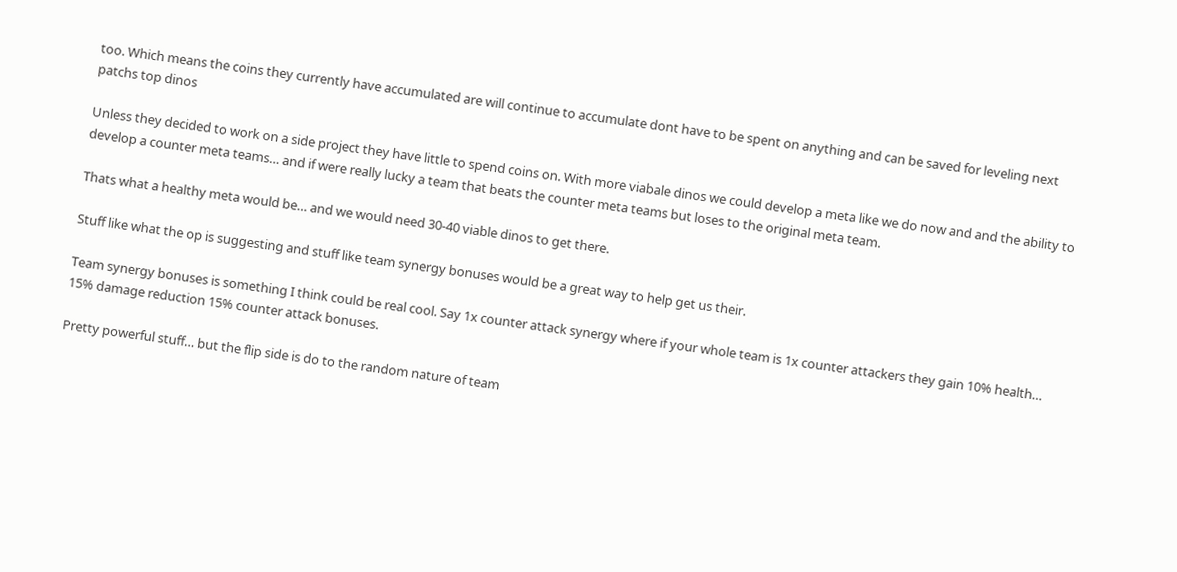too. Which means the coins they currently have accumulated are will continue to accumulate dont have to be spent on anything and can be saved for leveling next patchs top dinos

Unless they decided to work on a side project they have little to spend coins on. With more viabale dinos we could develop a meta like we do now and and the ability to develop a counter meta teams… and if were really lucky a team that beats the counter meta teams but loses to the original meta team.

Thats what a healthy meta would be… and we would need 30-40 viable dinos to get there.

Stuff like what the op is suggesting and stuff like team synergy bonuses would be a great way to help get us their.

Team synergy bonuses is something I think could be real cool. Say 1x counter attack synergy where if your whole team is 1x counter attackers they gain 10% health… 15% damage reduction 15% counter attack bonuses.

Pretty powerful stuff… but the flip side is do to the random nature of team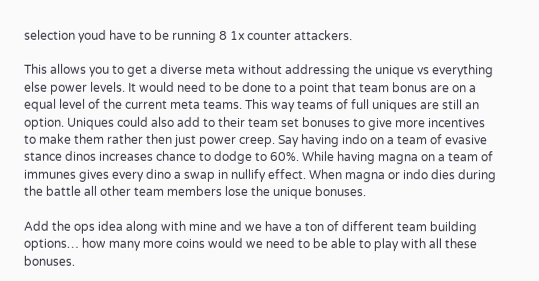selection youd have to be running 8 1x counter attackers.

This allows you to get a diverse meta without addressing the unique vs everything else power levels. It would need to be done to a point that team bonus are on a equal level of the current meta teams. This way teams of full uniques are still an option. Uniques could also add to their team set bonuses to give more incentives to make them rather then just power creep. Say having indo on a team of evasive stance dinos increases chance to dodge to 60%. While having magna on a team of immunes gives every dino a swap in nullify effect. When magna or indo dies during the battle all other team members lose the unique bonuses.

Add the ops idea along with mine and we have a ton of different team building options… how many more coins would we need to be able to play with all these bonuses.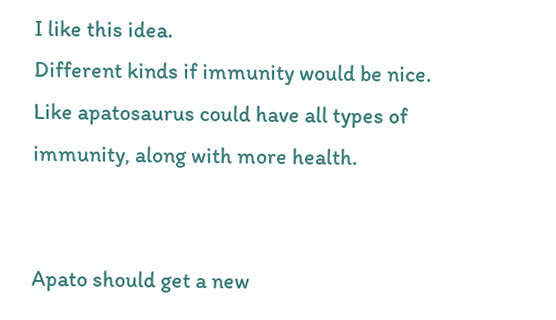I like this idea.
Different kinds if immunity would be nice.
Like apatosaurus could have all types of immunity, along with more health.


Apato should get a new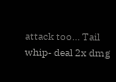attack too… Tail whip- deal 2x dmg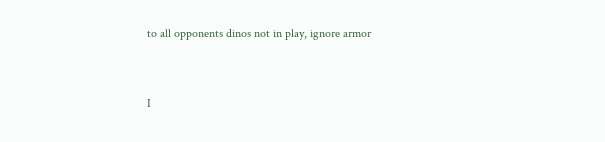to all opponents dinos not in play, ignore armor


I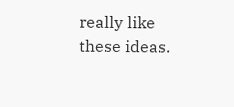really like these ideas.